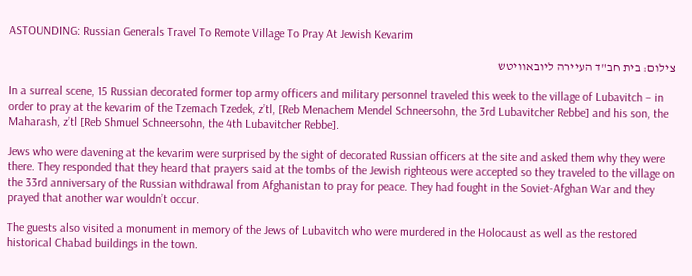ASTOUNDING: Russian Generals Travel To Remote Village To Pray At Jewish Kevarim

צילום: בית חב"ד העיירה ליובאוויטש

In a surreal scene, 15 Russian decorated former top army officers and military personnel traveled this week to the village of Lubavitch – in order to pray at the kevarim of the Tzemach Tzedek, z’tl, [Reb Menachem Mendel Schneersohn, the 3rd Lubavitcher Rebbe] and his son, the Maharash, z’tl [Reb Shmuel Schneersohn, the 4th Lubavitcher Rebbe].

Jews who were davening at the kevarim were surprised by the sight of decorated Russian officers at the site and asked them why they were there. They responded that they heard that prayers said at the tombs of the Jewish righteous were accepted so they traveled to the village on the 33rd anniversary of the Russian withdrawal from Afghanistan to pray for peace. They had fought in the Soviet-Afghan War and they prayed that another war wouldn’t occur.

The guests also visited a monument in memory of the Jews of Lubavitch who were murdered in the Holocaust as well as the restored historical Chabad buildings in the town.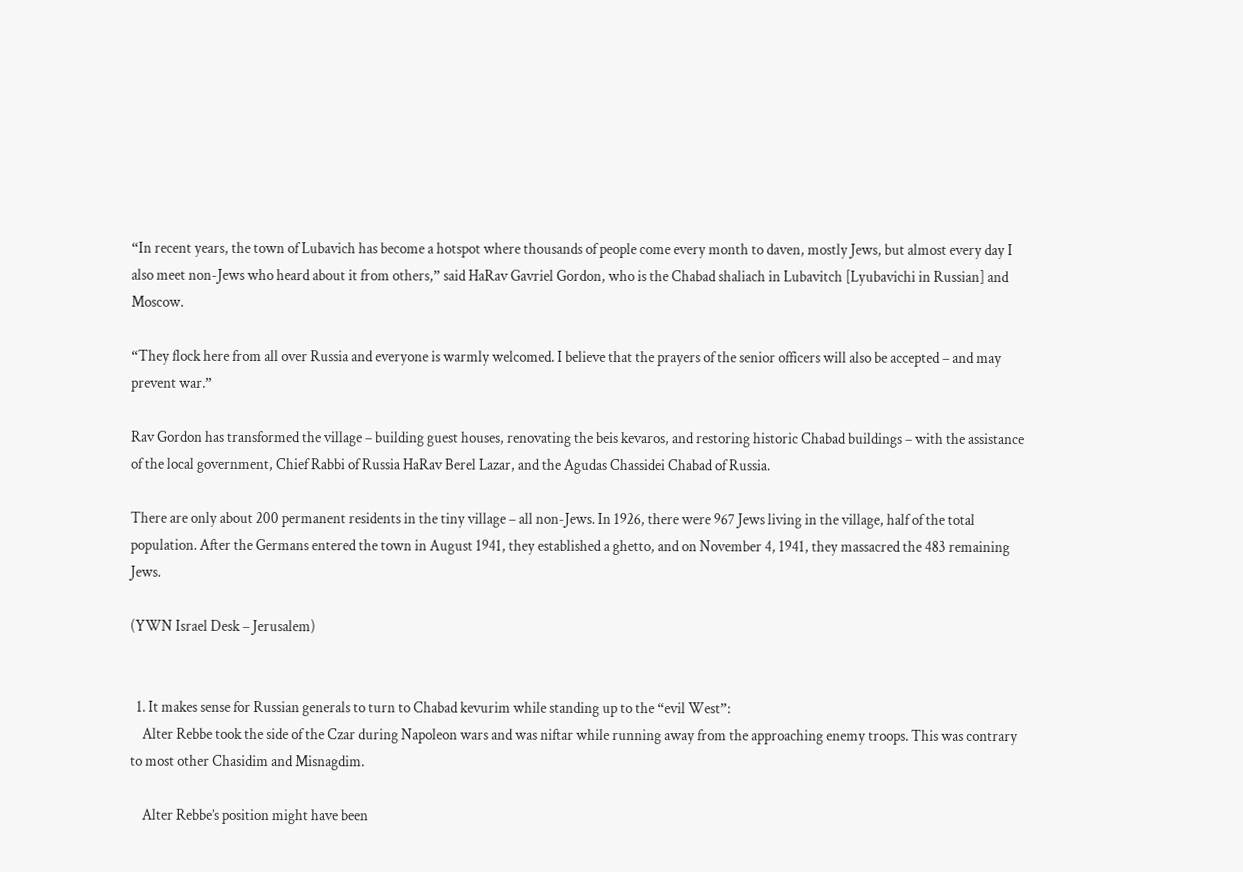“In recent years, the town of Lubavich has become a hotspot where thousands of people come every month to daven, mostly Jews, but almost every day I also meet non-Jews who heard about it from others,” said HaRav Gavriel Gordon, who is the Chabad shaliach in Lubavitch [Lyubavichi in Russian] and Moscow.

“They flock here from all over Russia and everyone is warmly welcomed. I believe that the prayers of the senior officers will also be accepted – and may prevent war.”

Rav Gordon has transformed the village – building guest houses, renovating the beis kevaros, and restoring historic Chabad buildings – with the assistance of the local government, Chief Rabbi of Russia HaRav Berel Lazar, and the Agudas Chassidei Chabad of Russia.

There are only about 200 permanent residents in the tiny village – all non-Jews. In 1926, there were 967 Jews living in the village, half of the total population. After the Germans entered the town in August 1941, they established a ghetto, and on November 4, 1941, they massacred the 483 remaining Jews.

(YWN Israel Desk – Jerusalem)


  1. It makes sense for Russian generals to turn to Chabad kevurim while standing up to the “evil West”:
    Alter Rebbe took the side of the Czar during Napoleon wars and was niftar while running away from the approaching enemy troops. This was contrary to most other Chasidim and Misnagdim.

    Alter Rebbe’s position might have been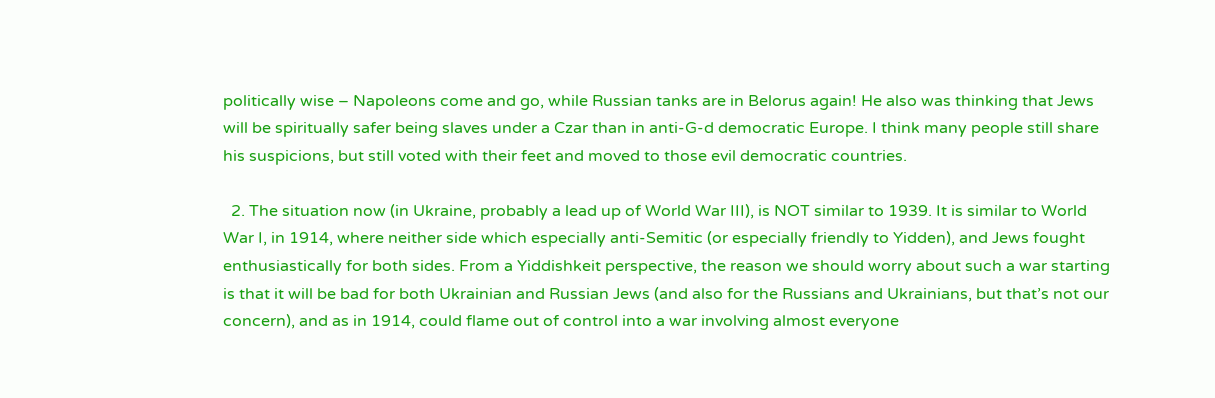politically wise – Napoleons come and go, while Russian tanks are in Belorus again! He also was thinking that Jews will be spiritually safer being slaves under a Czar than in anti-G-d democratic Europe. I think many people still share his suspicions, but still voted with their feet and moved to those evil democratic countries.

  2. The situation now (in Ukraine, probably a lead up of World War III), is NOT similar to 1939. It is similar to World War I, in 1914, where neither side which especially anti-Semitic (or especially friendly to Yidden), and Jews fought enthusiastically for both sides. From a Yiddishkeit perspective, the reason we should worry about such a war starting is that it will be bad for both Ukrainian and Russian Jews (and also for the Russians and Ukrainians, but that’s not our concern), and as in 1914, could flame out of control into a war involving almost everyone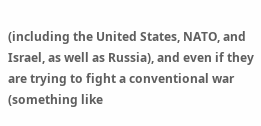(including the United States, NATO, and Israel, as well as Russia), and even if they are trying to fight a conventional war (something like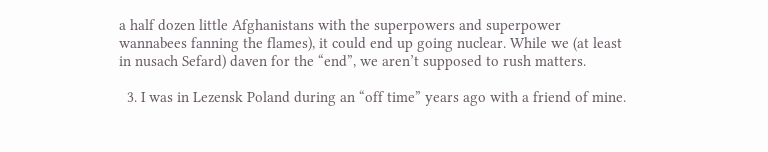a half dozen little Afghanistans with the superpowers and superpower wannabees fanning the flames), it could end up going nuclear. While we (at least in nusach Sefard) daven for the “end”, we aren’t supposed to rush matters.

  3. I was in Lezensk Poland during an “off time” years ago with a friend of mine.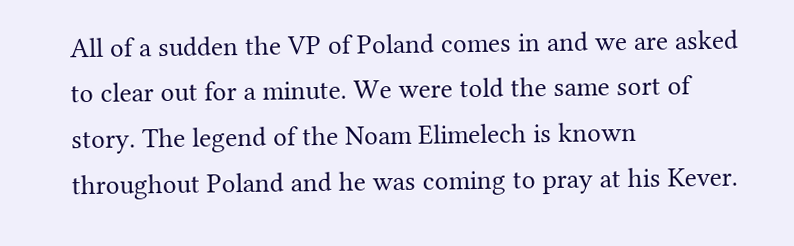All of a sudden the VP of Poland comes in and we are asked to clear out for a minute. We were told the same sort of story. The legend of the Noam Elimelech is known throughout Poland and he was coming to pray at his Kever.